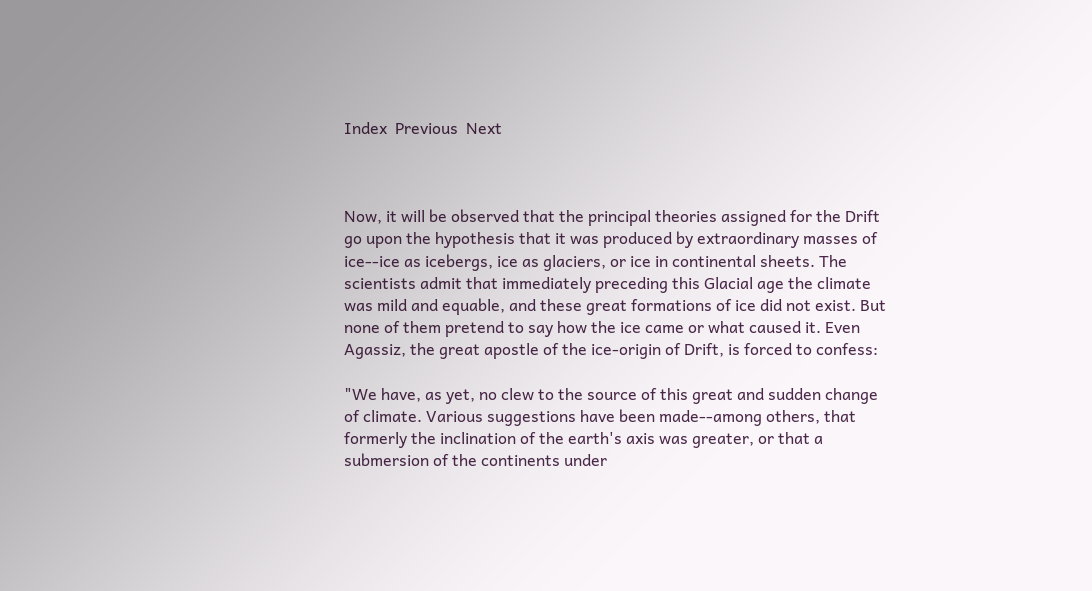Index  Previous  Next



Now, it will be observed that the principal theories assigned for the Drift go upon the hypothesis that it was produced by extraordinary masses of ice--ice as icebergs, ice as glaciers, or ice in continental sheets. The scientists admit that immediately preceding this Glacial age the climate was mild and equable, and these great formations of ice did not exist. But none of them pretend to say how the ice came or what caused it. Even Agassiz, the great apostle of the ice-origin of Drift, is forced to confess:

"We have, as yet, no clew to the source of this great and sudden change of climate. Various suggestions have been made--among others, that formerly the inclination of the earth's axis was greater, or that a submersion of the continents under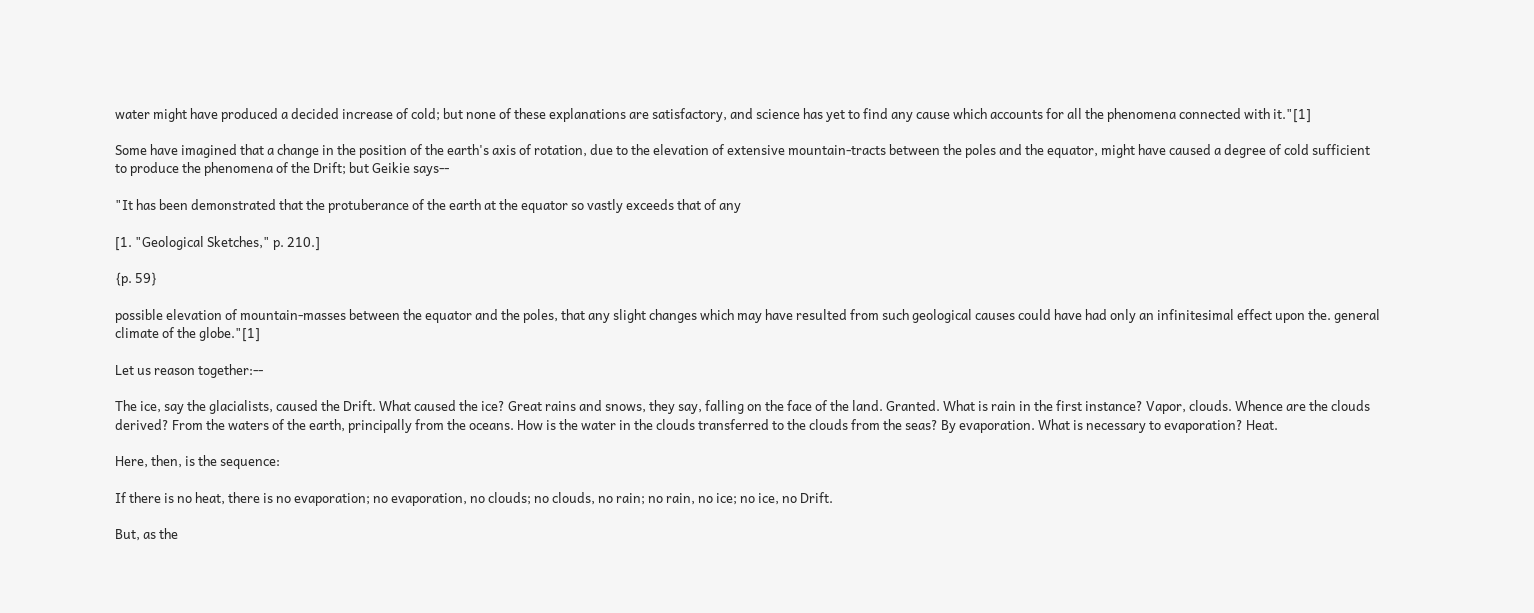water might have produced a decided increase of cold; but none of these explanations are satisfactory, and science has yet to find any cause which accounts for all the phenomena connected with it."[1]

Some have imagined that a change in the position of the earth's axis of rotation, due to the elevation of extensive mountain-tracts between the poles and the equator, might have caused a degree of cold sufficient to produce the phenomena of the Drift; but Geikie says--

"It has been demonstrated that the protuberance of the earth at the equator so vastly exceeds that of any

[1. "Geological Sketches," p. 210.]

{p. 59}

possible elevation of mountain-masses between the equator and the poles, that any slight changes which may have resulted from such geological causes could have had only an infinitesimal effect upon the. general climate of the globe."[1]

Let us reason together:--

The ice, say the glacialists, caused the Drift. What caused the ice? Great rains and snows, they say, falling on the face of the land. Granted. What is rain in the first instance? Vapor, clouds. Whence are the clouds derived? From the waters of the earth, principally from the oceans. How is the water in the clouds transferred to the clouds from the seas? By evaporation. What is necessary to evaporation? Heat.

Here, then, is the sequence:

If there is no heat, there is no evaporation; no evaporation, no clouds; no clouds, no rain; no rain, no ice; no ice, no Drift.

But, as the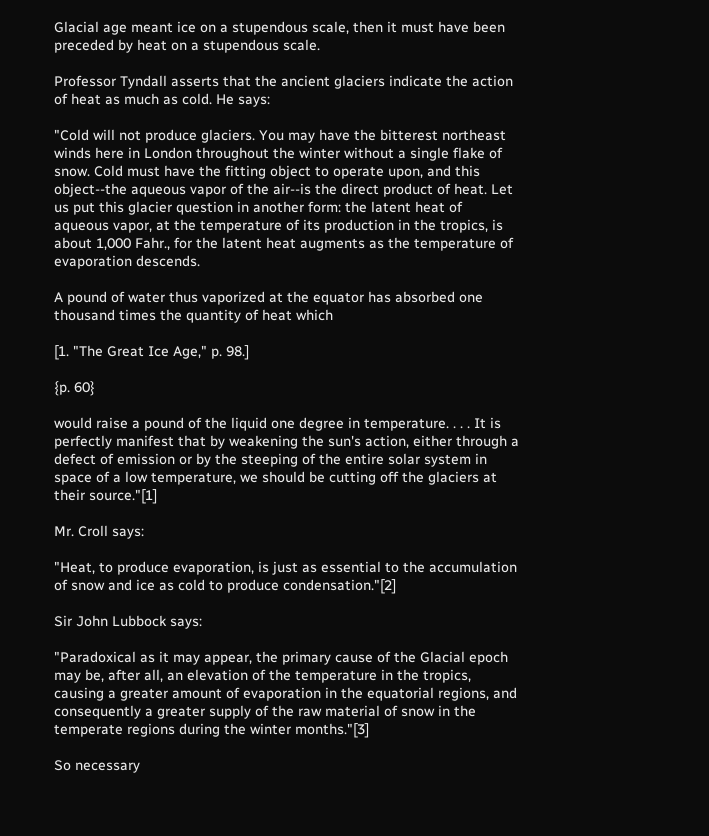Glacial age meant ice on a stupendous scale, then it must have been preceded by heat on a stupendous scale.

Professor Tyndall asserts that the ancient glaciers indicate the action of heat as much as cold. He says:

"Cold will not produce glaciers. You may have the bitterest northeast winds here in London throughout the winter without a single flake of snow. Cold must have the fitting object to operate upon, and this object--the aqueous vapor of the air--is the direct product of heat. Let us put this glacier question in another form: the latent heat of aqueous vapor, at the temperature of its production in the tropics, is about 1,000 Fahr., for the latent heat augments as the temperature of evaporation descends.

A pound of water thus vaporized at the equator has absorbed one thousand times the quantity of heat which

[1. "The Great Ice Age," p. 98.]

{p. 60}

would raise a pound of the liquid one degree in temperature. . . . It is perfectly manifest that by weakening the sun's action, either through a defect of emission or by the steeping of the entire solar system in space of a low temperature, we should be cutting off the glaciers at their source."[1]

Mr. Croll says:

"Heat, to produce evaporation, is just as essential to the accumulation of snow and ice as cold to produce condensation."[2]

Sir John Lubbock says:

"Paradoxical as it may appear, the primary cause of the Glacial epoch may be, after all, an elevation of the temperature in the tropics, causing a greater amount of evaporation in the equatorial regions, and consequently a greater supply of the raw material of snow in the temperate regions during the winter months."[3]

So necessary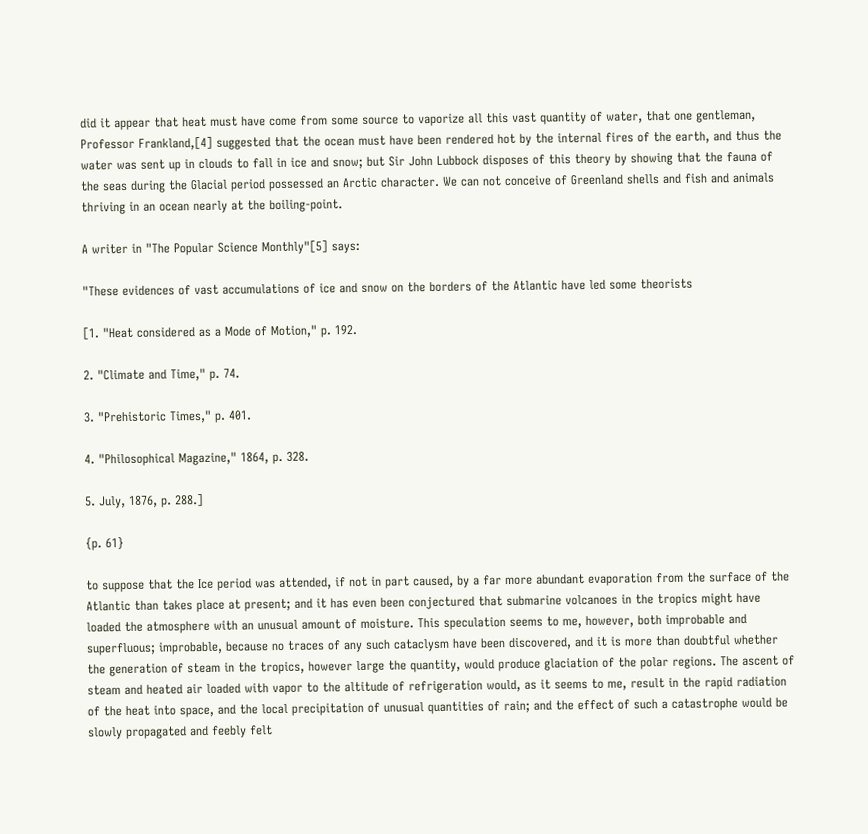did it appear that heat must have come from some source to vaporize all this vast quantity of water, that one gentleman, Professor Frankland,[4] suggested that the ocean must have been rendered hot by the internal fires of the earth, and thus the water was sent up in clouds to fall in ice and snow; but Sir John Lubbock disposes of this theory by showing that the fauna of the seas during the Glacial period possessed an Arctic character. We can not conceive of Greenland shells and fish and animals thriving in an ocean nearly at the boiling-point.

A writer in "The Popular Science Monthly"[5] says:

"These evidences of vast accumulations of ice and snow on the borders of the Atlantic have led some theorists

[1. "Heat considered as a Mode of Motion," p. 192.

2. "Climate and Time," p. 74.

3. "Prehistoric Times," p. 401.

4. "Philosophical Magazine," 1864, p. 328.

5. July, 1876, p. 288.]

{p. 61}

to suppose that the Ice period was attended, if not in part caused, by a far more abundant evaporation from the surface of the Atlantic than takes place at present; and it has even been conjectured that submarine volcanoes in the tropics might have loaded the atmosphere with an unusual amount of moisture. This speculation seems to me, however, both improbable and superfluous; improbable, because no traces of any such cataclysm have been discovered, and it is more than doubtful whether the generation of steam in the tropics, however large the quantity, would produce glaciation of the polar regions. The ascent of steam and heated air loaded with vapor to the altitude of refrigeration would, as it seems to me, result in the rapid radiation of the heat into space, and the local precipitation of unusual quantities of rain; and the effect of such a catastrophe would be slowly propagated and feebly felt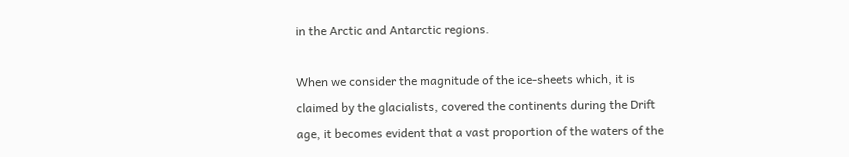in the Arctic and Antarctic regions.

When we consider the magnitude of the ice-sheets which, it is claimed by the glacialists, covered the continents during the Drift age, it becomes evident that a vast proportion of the waters of the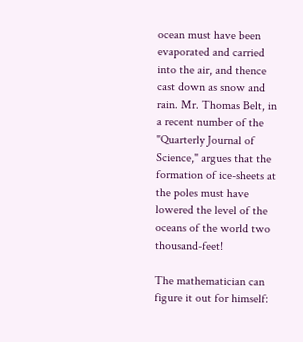ocean must have been evaporated and carried into the air, and thence cast down as snow and rain. Mr. Thomas Belt, in a recent number of the "Quarterly Journal of Science," argues that the formation of ice-sheets at the poles must have lowered the level of the oceans of the world two thousand-feet!

The mathematician can figure it out for himself: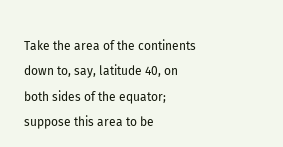Take the area of the continents down to, say, latitude 40, on both sides of the equator; suppose this area to be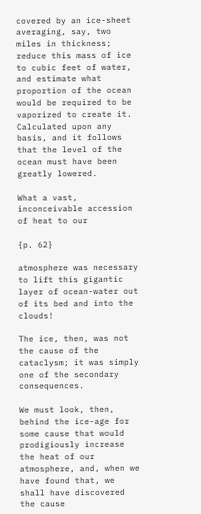covered by an ice-sheet averaging, say, two miles in thickness; reduce this mass of ice to cubic feet of water, and estimate what proportion of the ocean would be required to be vaporized to create it. Calculated upon any basis, and it follows that the level of the ocean must have been greatly lowered.

What a vast, inconceivable accession of heat to our

{p. 62}

atmosphere was necessary to lift this gigantic layer of ocean-water out of its bed and into the clouds!

The ice, then, was not the cause of the cataclysm; it was simply one of the secondary consequences.

We must look, then, behind the ice-age for some cause that would prodigiously increase the heat of our atmosphere, and, when we have found that, we shall have discovered the cause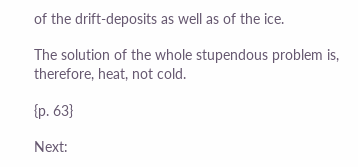of the drift-deposits as well as of the ice.

The solution of the whole stupendous problem is, therefore, heat, not cold.

{p. 63}

Next: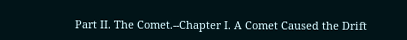Part II. The Comet.--Chapter I. A Comet Caused the Drift